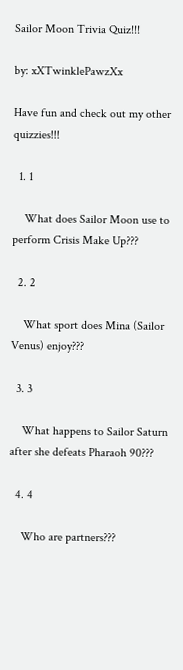Sailor Moon Trivia Quiz!!!

by: xXTwinklePawzXx

Have fun and check out my other quizzies!!!

  1. 1

    What does Sailor Moon use to perform Crisis Make Up???

  2. 2

    What sport does Mina (Sailor Venus) enjoy???

  3. 3

    What happens to Sailor Saturn after she defeats Pharaoh 90???

  4. 4

    Who are partners???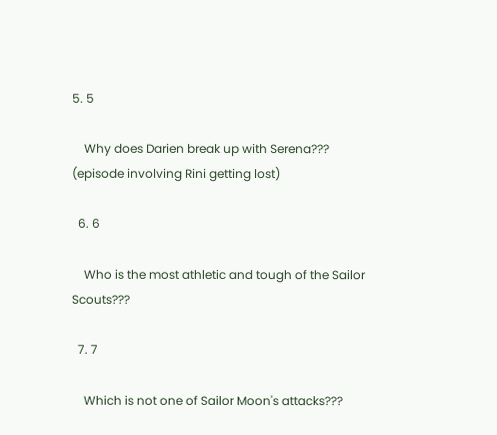5. 5

    Why does Darien break up with Serena??? (episode involving Rini getting lost)

  6. 6

    Who is the most athletic and tough of the Sailor Scouts???

  7. 7

    Which is not one of Sailor Moon's attacks???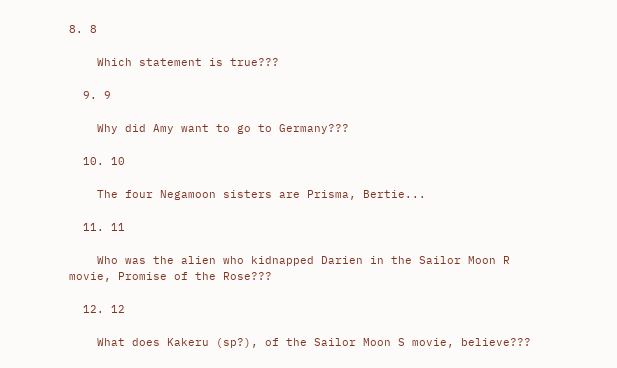8. 8

    Which statement is true???

  9. 9

    Why did Amy want to go to Germany???

  10. 10

    The four Negamoon sisters are Prisma, Bertie...

  11. 11

    Who was the alien who kidnapped Darien in the Sailor Moon R movie, Promise of the Rose???

  12. 12

    What does Kakeru (sp?), of the Sailor Moon S movie, believe???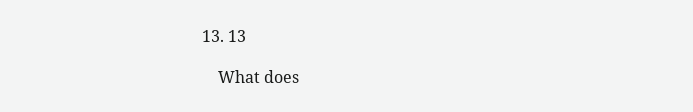13. 13

    What does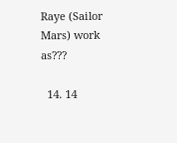Raye (Sailor Mars) work as???

  14. 14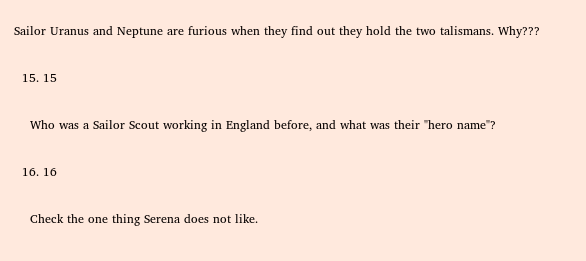Sailor Uranus and Neptune are furious when they find out they hold the two talismans. Why???

  15. 15

    Who was a Sailor Scout working in England before, and what was their "hero name"?

  16. 16

    Check the one thing Serena does not like.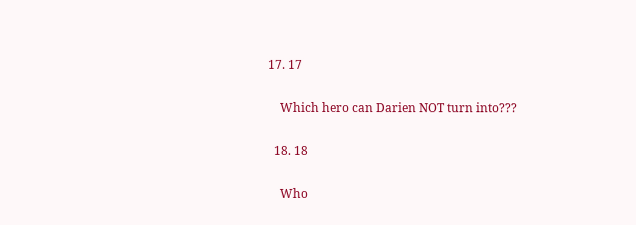17. 17

    Which hero can Darien NOT turn into???

  18. 18

    Who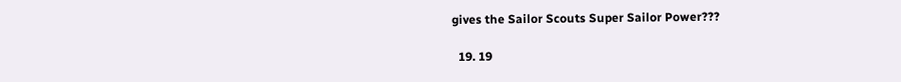gives the Sailor Scouts Super Sailor Power???

  19. 19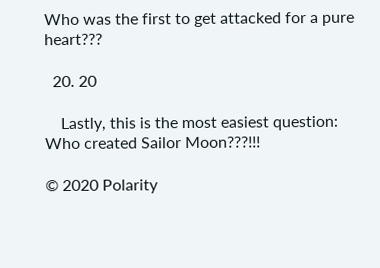Who was the first to get attacked for a pure heart???

  20. 20

    Lastly, this is the most easiest question: Who created Sailor Moon???!!!

© 2020 Polarity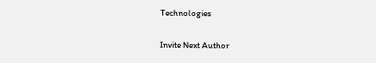Technologies

Invite Next Author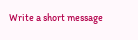Write a short message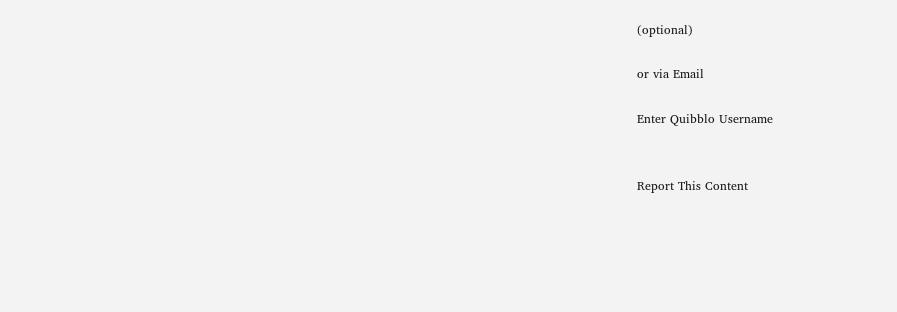(optional)

or via Email

Enter Quibblo Username


Report This Content